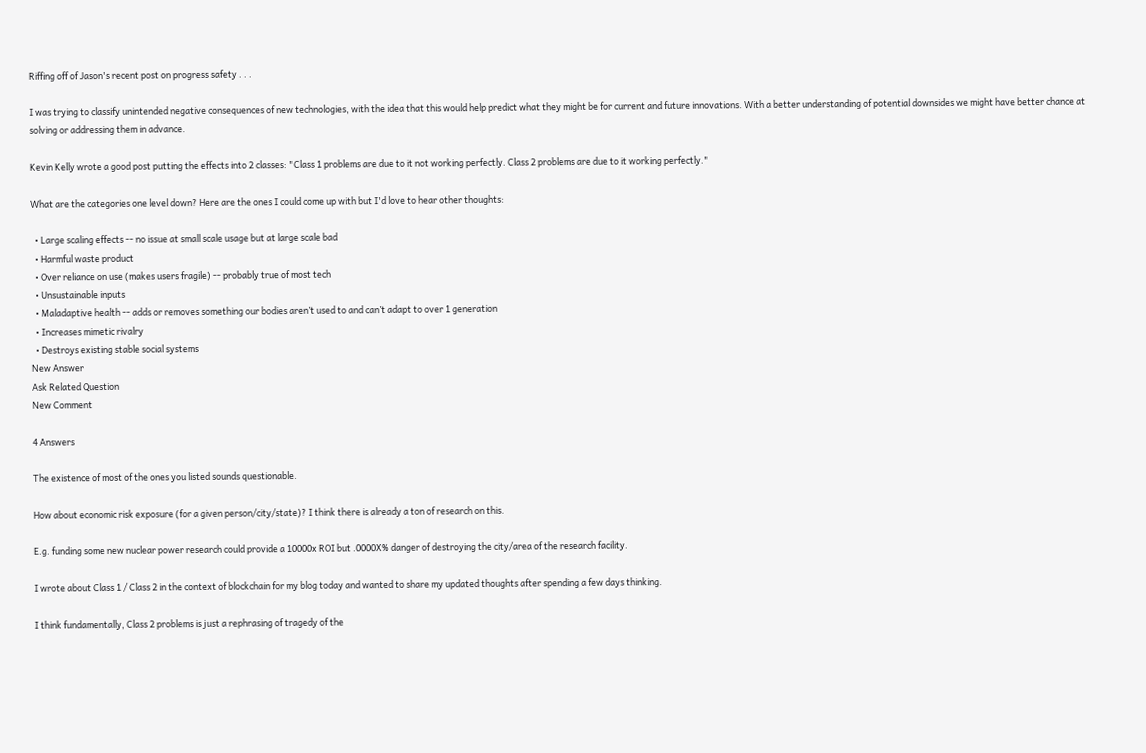Riffing off of Jason's recent post on progress safety . . .

I was trying to classify unintended negative consequences of new technologies, with the idea that this would help predict what they might be for current and future innovations. With a better understanding of potential downsides we might have better chance at solving or addressing them in advance.

Kevin Kelly wrote a good post putting the effects into 2 classes: "Class 1 problems are due to it not working perfectly. Class 2 problems are due to it working perfectly."

What are the categories one level down? Here are the ones I could come up with but I'd love to hear other thoughts:

  • Large scaling effects -- no issue at small scale usage but at large scale bad
  • Harmful waste product
  • Over reliance on use (makes users fragile) -- probably true of most tech
  • Unsustainable inputs
  • Maladaptive health -- adds or removes something our bodies aren’t used to and can’t adapt to over 1 generation
  • Increases mimetic rivalry
  • Destroys existing stable social systems
New Answer
Ask Related Question
New Comment

4 Answers

The existence of most of the ones you listed sounds questionable.

How about economic risk exposure (for a given person/city/state)? I think there is already a ton of research on this.

E.g. funding some new nuclear power research could provide a 10000x ROI but .0000X% danger of destroying the city/area of the research facility.

I wrote about Class 1 / Class 2 in the context of blockchain for my blog today and wanted to share my updated thoughts after spending a few days thinking.

I think fundamentally, Class 2 problems is just a rephrasing of tragedy of the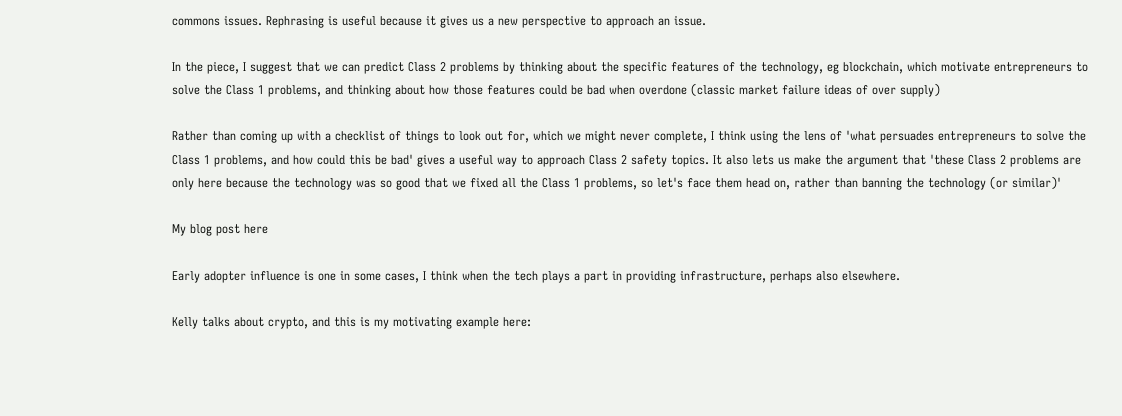commons issues. Rephrasing is useful because it gives us a new perspective to approach an issue.

In the piece, I suggest that we can predict Class 2 problems by thinking about the specific features of the technology, eg blockchain, which motivate entrepreneurs to solve the Class 1 problems, and thinking about how those features could be bad when overdone (classic market failure ideas of over supply)

Rather than coming up with a checklist of things to look out for, which we might never complete, I think using the lens of 'what persuades entrepreneurs to solve the Class 1 problems, and how could this be bad' gives a useful way to approach Class 2 safety topics. It also lets us make the argument that 'these Class 2 problems are only here because the technology was so good that we fixed all the Class 1 problems, so let's face them head on, rather than banning the technology (or similar)'

My blog post here

Early adopter influence is one in some cases, I think when the tech plays a part in providing infrastructure, perhaps also elsewhere.

Kelly talks about crypto, and this is my motivating example here: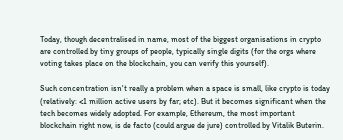Today, though decentralised in name, most of the biggest organisations in crypto are controlled by tiny groups of people, typically single digits (for the orgs where voting takes place on the blockchain, you can verify this yourself).

Such concentration isn't really a problem when a space is small, like crypto is today (relatively: <1 million active users by far; etc). But it becomes significant when the tech becomes widely adopted. For example, Ethereum, the most important blockchain right now, is de facto (could argue de jure) controlled by Vitalik Buterin.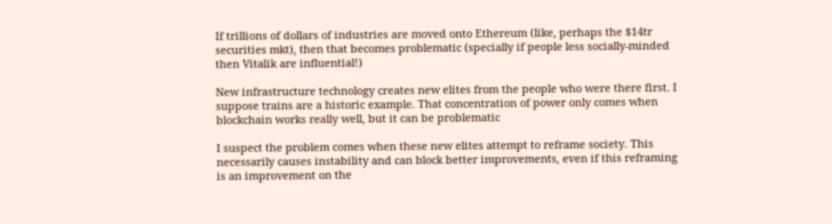If trillions of dollars of industries are moved onto Ethereum (like, perhaps the $14tr securities mkt), then that becomes problematic (specially if people less socially-minded then Vitalik are influential!)

New infrastructure technology creates new elites from the people who were there first. I suppose trains are a historic example. That concentration of power only comes when blockchain works really well, but it can be problematic

I suspect the problem comes when these new elites attempt to reframe society. This necessarily causes instability and can block better improvements, even if this reframing is an improvement on the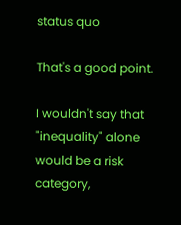status quo

That's a good point.

I wouldn't say that "inequality" alone would be a risk category,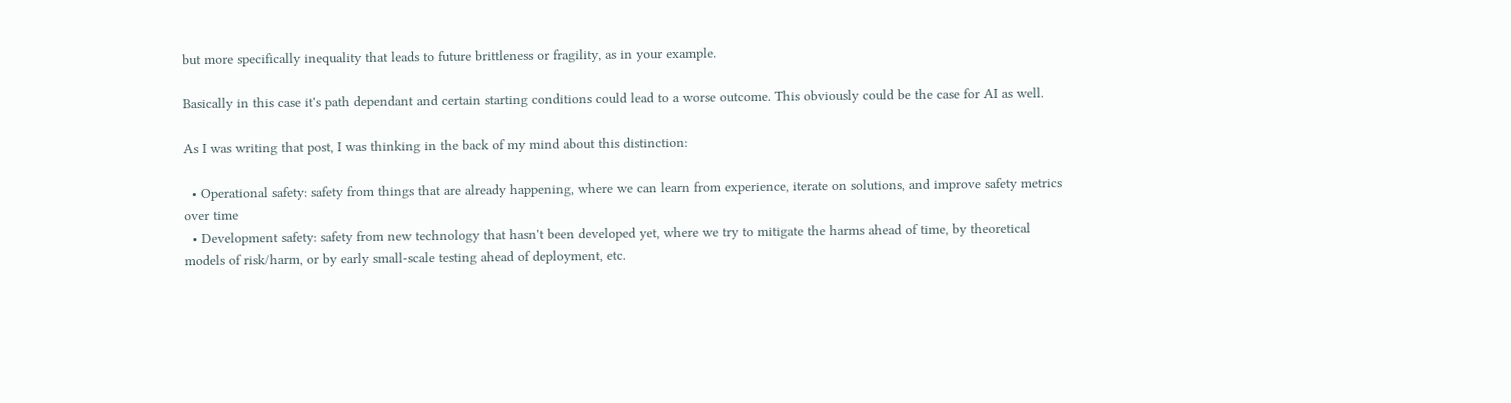but more specifically inequality that leads to future brittleness or fragility, as in your example.

Basically in this case it's path dependant and certain starting conditions could lead to a worse outcome. This obviously could be the case for AI as well.

As I was writing that post, I was thinking in the back of my mind about this distinction:

  • Operational safety: safety from things that are already happening, where we can learn from experience, iterate on solutions, and improve safety metrics over time
  • Development safety: safety from new technology that hasn't been developed yet, where we try to mitigate the harms ahead of time, by theoretical models of risk/harm, or by early small-scale testing ahead of deployment, etc.